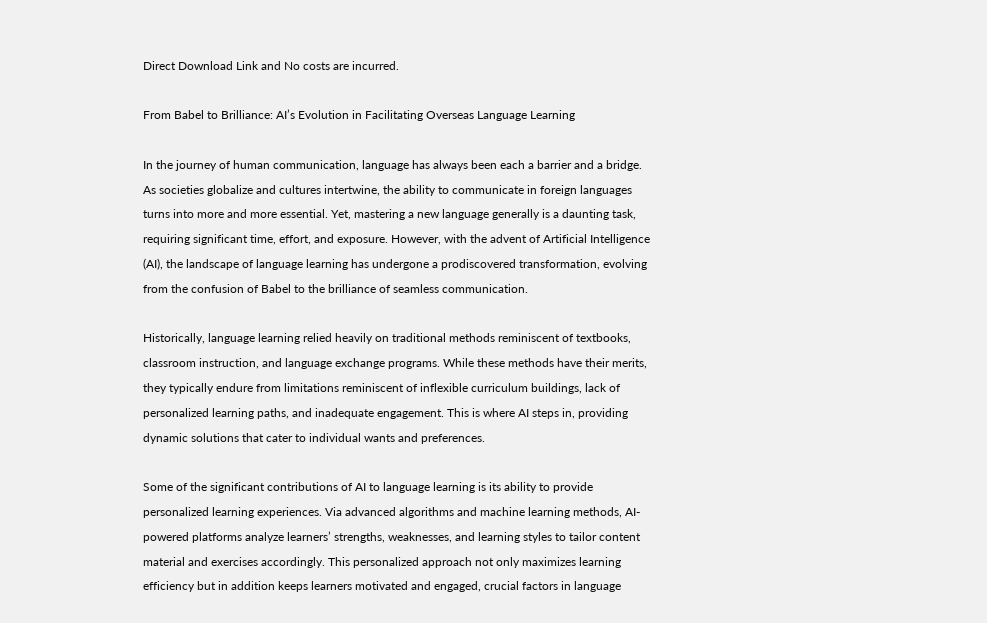Direct Download Link and No costs are incurred.

From Babel to Brilliance: AI’s Evolution in Facilitating Overseas Language Learning

In the journey of human communication, language has always been each a barrier and a bridge. As societies globalize and cultures intertwine, the ability to communicate in foreign languages turns into more and more essential. Yet, mastering a new language generally is a daunting task, requiring significant time, effort, and exposure. However, with the advent of Artificial Intelligence (AI), the landscape of language learning has undergone a prodiscovered transformation, evolving from the confusion of Babel to the brilliance of seamless communication.

Historically, language learning relied heavily on traditional methods reminiscent of textbooks, classroom instruction, and language exchange programs. While these methods have their merits, they typically endure from limitations reminiscent of inflexible curriculum buildings, lack of personalized learning paths, and inadequate engagement. This is where AI steps in, providing dynamic solutions that cater to individual wants and preferences.

Some of the significant contributions of AI to language learning is its ability to provide personalized learning experiences. Via advanced algorithms and machine learning methods, AI-powered platforms analyze learners’ strengths, weaknesses, and learning styles to tailor content material and exercises accordingly. This personalized approach not only maximizes learning efficiency but in addition keeps learners motivated and engaged, crucial factors in language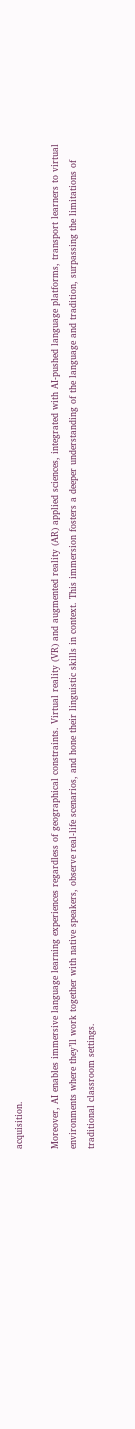acquisition.

Moreover, AI enables immersive language learning experiences regardless of geographical constraints. Virtual reality (VR) and augmented reality (AR) applied sciences, integrated with AI-pushed language platforms, transport learners to virtual environments where they’ll work together with native speakers, observe real-life scenarios, and hone their linguistic skills in context. This immersion fosters a deeper understanding of the language and tradition, surpassing the limitations of traditional classroom settings.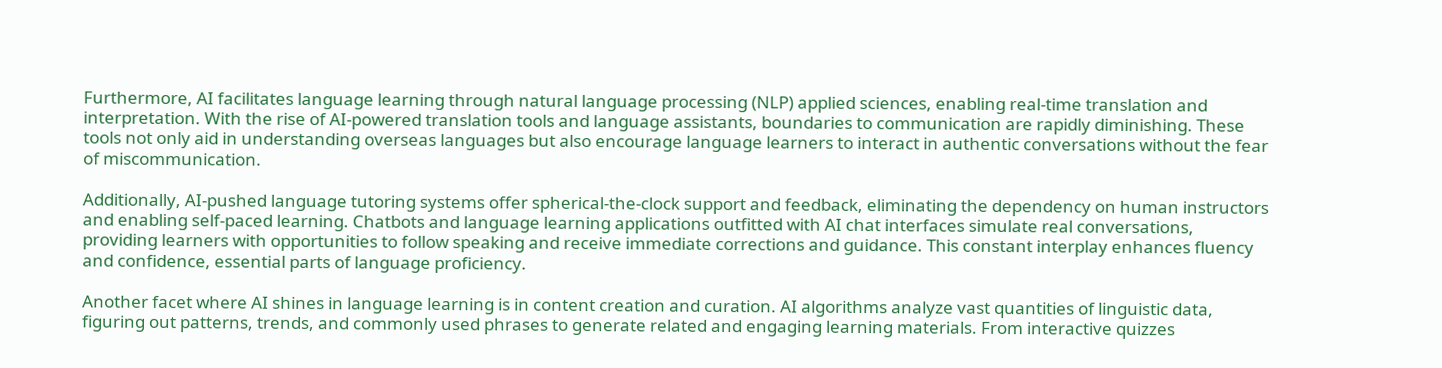Furthermore, AI facilitates language learning through natural language processing (NLP) applied sciences, enabling real-time translation and interpretation. With the rise of AI-powered translation tools and language assistants, boundaries to communication are rapidly diminishing. These tools not only aid in understanding overseas languages but also encourage language learners to interact in authentic conversations without the fear of miscommunication.

Additionally, AI-pushed language tutoring systems offer spherical-the-clock support and feedback, eliminating the dependency on human instructors and enabling self-paced learning. Chatbots and language learning applications outfitted with AI chat interfaces simulate real conversations, providing learners with opportunities to follow speaking and receive immediate corrections and guidance. This constant interplay enhances fluency and confidence, essential parts of language proficiency.

Another facet where AI shines in language learning is in content creation and curation. AI algorithms analyze vast quantities of linguistic data, figuring out patterns, trends, and commonly used phrases to generate related and engaging learning materials. From interactive quizzes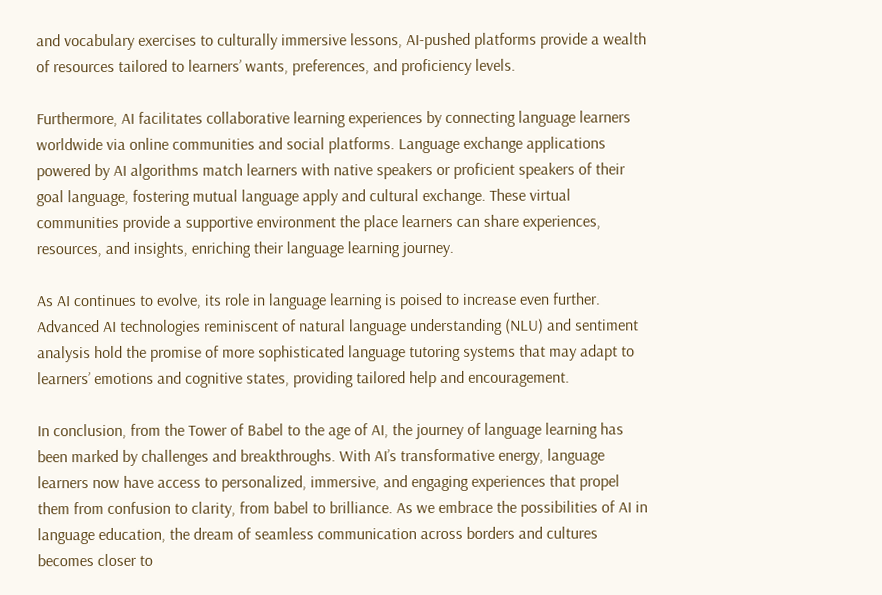and vocabulary exercises to culturally immersive lessons, AI-pushed platforms provide a wealth of resources tailored to learners’ wants, preferences, and proficiency levels.

Furthermore, AI facilitates collaborative learning experiences by connecting language learners worldwide via online communities and social platforms. Language exchange applications powered by AI algorithms match learners with native speakers or proficient speakers of their goal language, fostering mutual language apply and cultural exchange. These virtual communities provide a supportive environment the place learners can share experiences, resources, and insights, enriching their language learning journey.

As AI continues to evolve, its role in language learning is poised to increase even further. Advanced AI technologies reminiscent of natural language understanding (NLU) and sentiment analysis hold the promise of more sophisticated language tutoring systems that may adapt to learners’ emotions and cognitive states, providing tailored help and encouragement.

In conclusion, from the Tower of Babel to the age of AI, the journey of language learning has been marked by challenges and breakthroughs. With AI’s transformative energy, language learners now have access to personalized, immersive, and engaging experiences that propel them from confusion to clarity, from babel to brilliance. As we embrace the possibilities of AI in language education, the dream of seamless communication across borders and cultures becomes closer to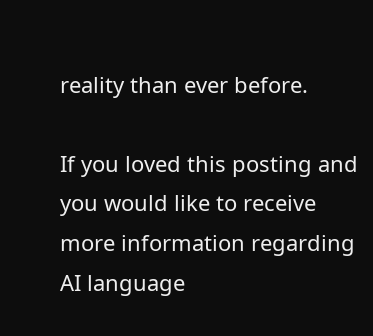reality than ever before.

If you loved this posting and you would like to receive more information regarding AI language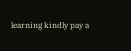learning kindly pay a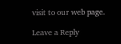visit to our web page.

Leave a Reply